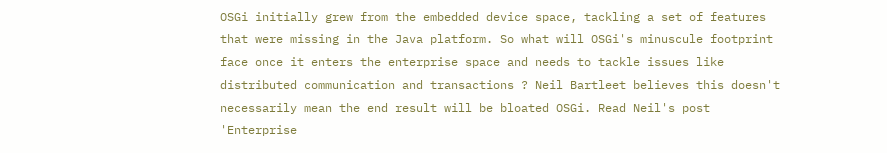OSGi initially grew from the embedded device space, tackling a set of features that were missing in the Java platform. So what will OSGi's minuscule footprint face once it enters the enterprise space and needs to tackle issues like distributed communication and transactions ? Neil Bartleet believes this doesn't necessarily mean the end result will be bloated OSGi. Read Neil's post 'Enterprise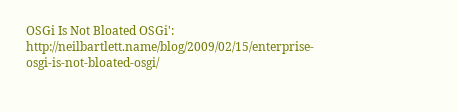OSGi Is Not Bloated OSGi': http://neilbartlett.name/blog/2009/02/15/enterprise-osgi-is-not-bloated-osgi/